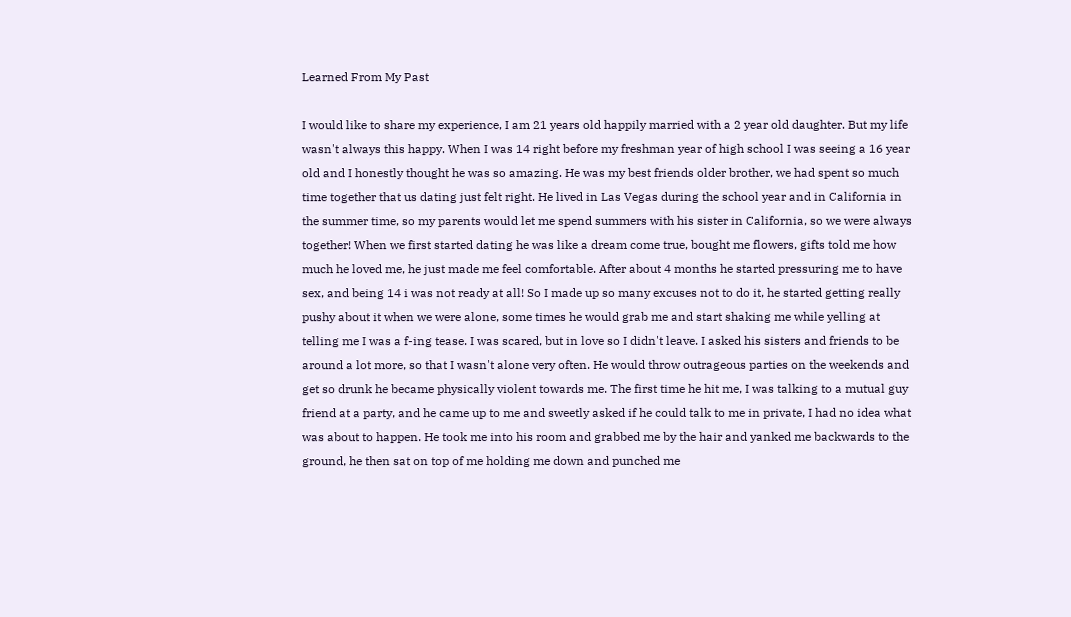Learned From My Past

I would like to share my experience, I am 21 years old happily married with a 2 year old daughter. But my life wasn't always this happy. When I was 14 right before my freshman year of high school I was seeing a 16 year old and I honestly thought he was so amazing. He was my best friends older brother, we had spent so much time together that us dating just felt right. He lived in Las Vegas during the school year and in California in the summer time, so my parents would let me spend summers with his sister in California, so we were always together! When we first started dating he was like a dream come true, bought me flowers, gifts told me how much he loved me, he just made me feel comfortable. After about 4 months he started pressuring me to have sex, and being 14 i was not ready at all! So I made up so many excuses not to do it, he started getting really pushy about it when we were alone, some times he would grab me and start shaking me while yelling at telling me I was a f-ing tease. I was scared, but in love so I didn't leave. I asked his sisters and friends to be around a lot more, so that I wasn't alone very often. He would throw outrageous parties on the weekends and get so drunk he became physically violent towards me. The first time he hit me, I was talking to a mutual guy friend at a party, and he came up to me and sweetly asked if he could talk to me in private, I had no idea what was about to happen. He took me into his room and grabbed me by the hair and yanked me backwards to the ground, he then sat on top of me holding me down and punched me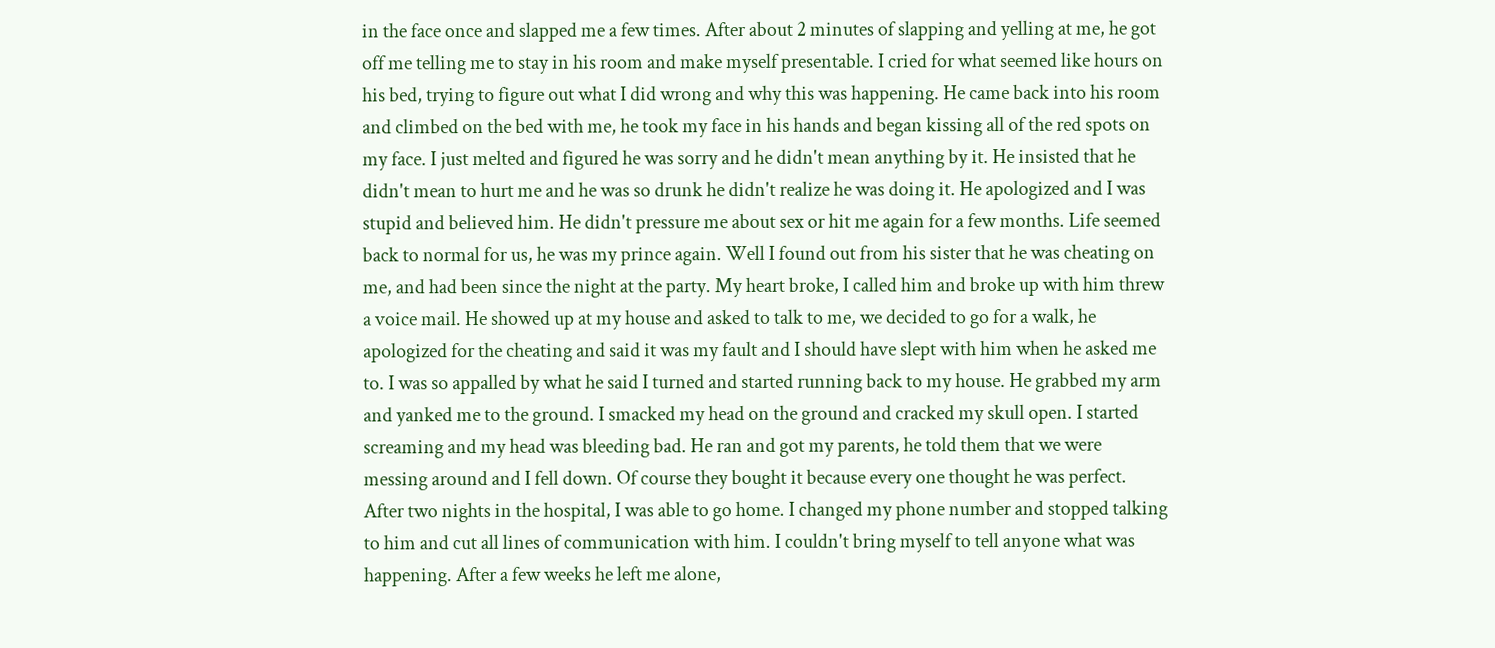in the face once and slapped me a few times. After about 2 minutes of slapping and yelling at me, he got off me telling me to stay in his room and make myself presentable. I cried for what seemed like hours on his bed, trying to figure out what I did wrong and why this was happening. He came back into his room and climbed on the bed with me, he took my face in his hands and began kissing all of the red spots on my face. I just melted and figured he was sorry and he didn't mean anything by it. He insisted that he didn't mean to hurt me and he was so drunk he didn't realize he was doing it. He apologized and I was stupid and believed him. He didn't pressure me about sex or hit me again for a few months. Life seemed back to normal for us, he was my prince again. Well I found out from his sister that he was cheating on me, and had been since the night at the party. My heart broke, I called him and broke up with him threw a voice mail. He showed up at my house and asked to talk to me, we decided to go for a walk, he apologized for the cheating and said it was my fault and I should have slept with him when he asked me to. I was so appalled by what he said I turned and started running back to my house. He grabbed my arm and yanked me to the ground. I smacked my head on the ground and cracked my skull open. I started screaming and my head was bleeding bad. He ran and got my parents, he told them that we were messing around and I fell down. Of course they bought it because every one thought he was perfect. After two nights in the hospital, I was able to go home. I changed my phone number and stopped talking to him and cut all lines of communication with him. I couldn't bring myself to tell anyone what was happening. After a few weeks he left me alone,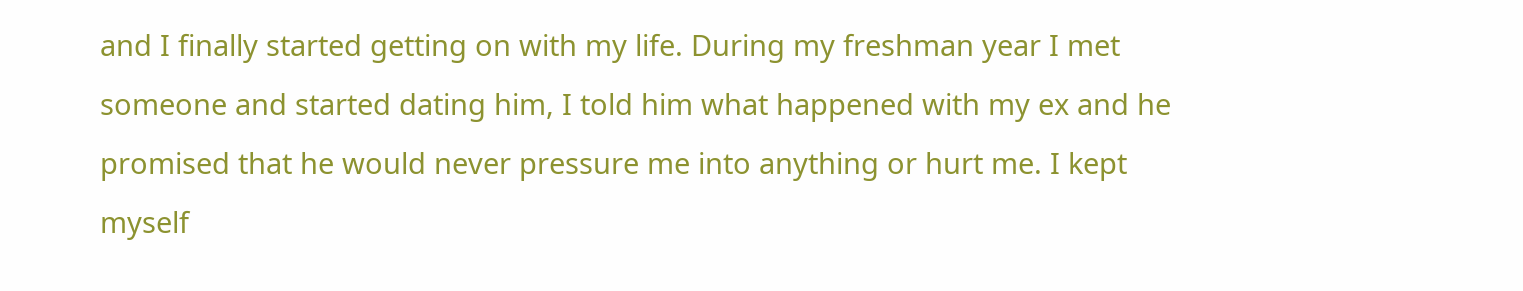and I finally started getting on with my life. During my freshman year I met someone and started dating him, I told him what happened with my ex and he promised that he would never pressure me into anything or hurt me. I kept myself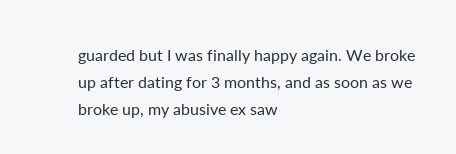guarded but I was finally happy again. We broke up after dating for 3 months, and as soon as we broke up, my abusive ex saw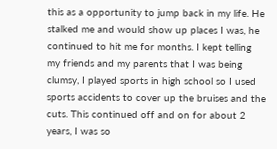this as a opportunity to jump back in my life. He stalked me and would show up places I was, he continued to hit me for months. I kept telling my friends and my parents that I was being clumsy, I played sports in high school so I used sports accidents to cover up the bruises and the cuts. This continued off and on for about 2 years, I was so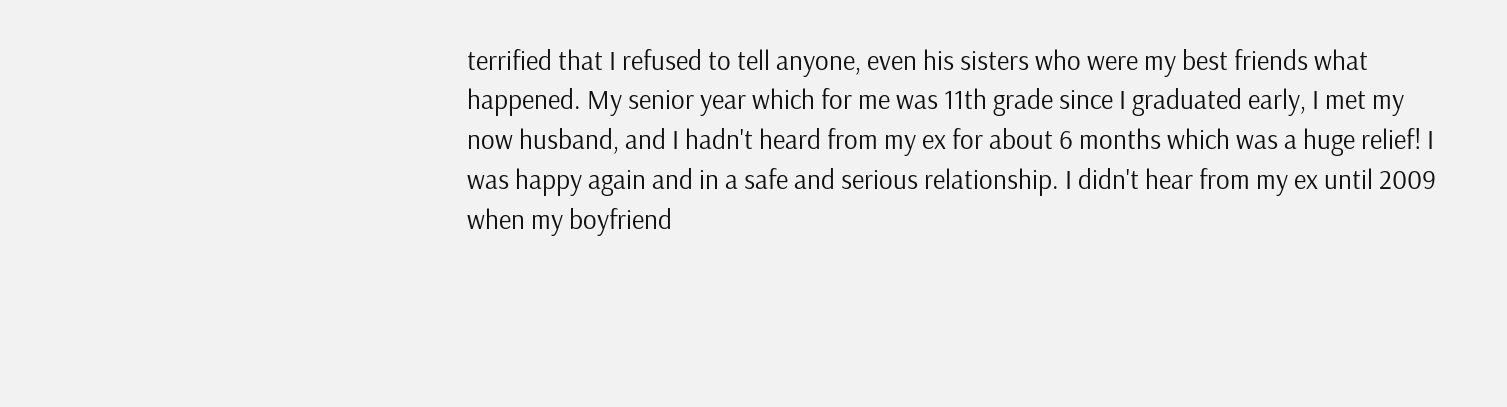terrified that I refused to tell anyone, even his sisters who were my best friends what happened. My senior year which for me was 11th grade since I graduated early, I met my now husband, and I hadn't heard from my ex for about 6 months which was a huge relief! I was happy again and in a safe and serious relationship. I didn't hear from my ex until 2009 when my boyfriend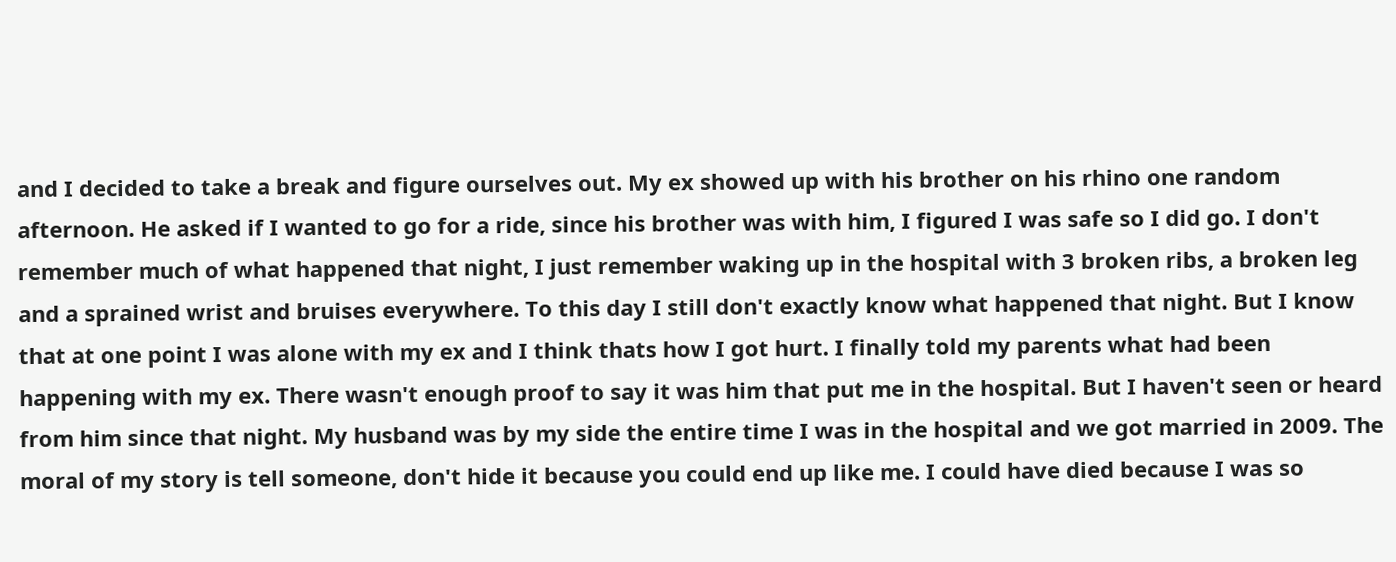and I decided to take a break and figure ourselves out. My ex showed up with his brother on his rhino one random afternoon. He asked if I wanted to go for a ride, since his brother was with him, I figured I was safe so I did go. I don't remember much of what happened that night, I just remember waking up in the hospital with 3 broken ribs, a broken leg and a sprained wrist and bruises everywhere. To this day I still don't exactly know what happened that night. But I know that at one point I was alone with my ex and I think thats how I got hurt. I finally told my parents what had been happening with my ex. There wasn't enough proof to say it was him that put me in the hospital. But I haven't seen or heard from him since that night. My husband was by my side the entire time I was in the hospital and we got married in 2009. The moral of my story is tell someone, don't hide it because you could end up like me. I could have died because I was so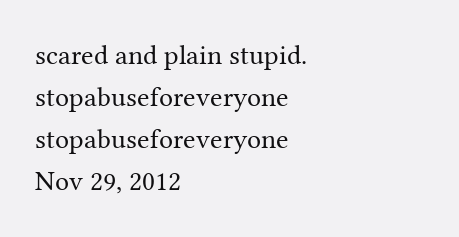scared and plain stupid.
stopabuseforeveryone stopabuseforeveryone
Nov 29, 2012